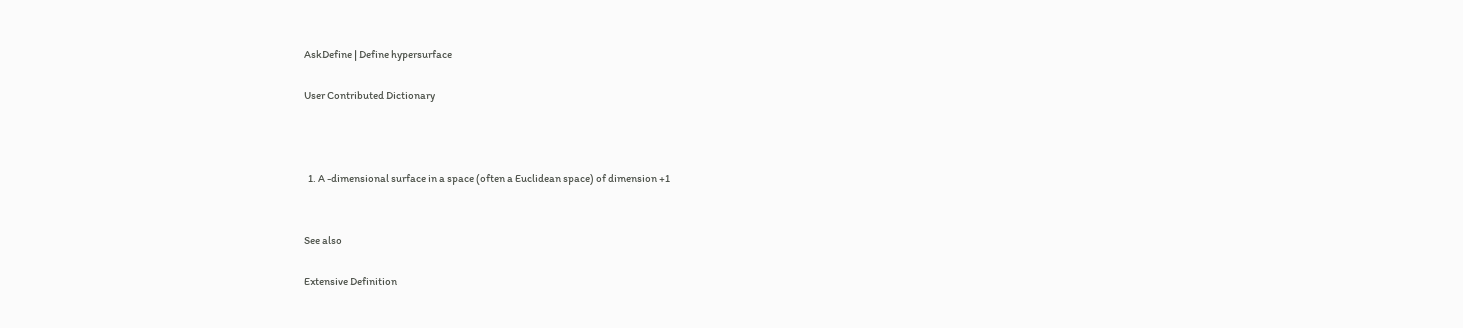AskDefine | Define hypersurface

User Contributed Dictionary



  1. A -dimensional surface in a space (often a Euclidean space) of dimension +1


See also

Extensive Definition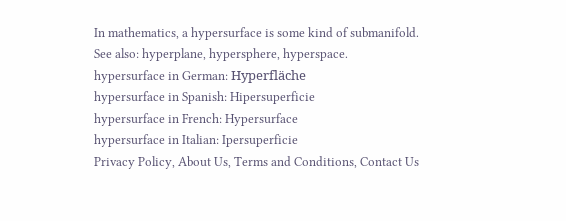In mathematics, a hypersurface is some kind of submanifold.
See also: hyperplane, hypersphere, hyperspace.
hypersurface in German: Hyperfläche
hypersurface in Spanish: Hipersuperficie
hypersurface in French: Hypersurface
hypersurface in Italian: Ipersuperficie
Privacy Policy, About Us, Terms and Conditions, Contact Us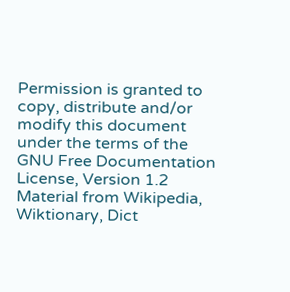Permission is granted to copy, distribute and/or modify this document under the terms of the GNU Free Documentation License, Version 1.2
Material from Wikipedia, Wiktionary, Dict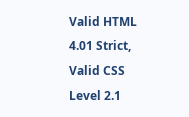Valid HTML 4.01 Strict, Valid CSS Level 2.1